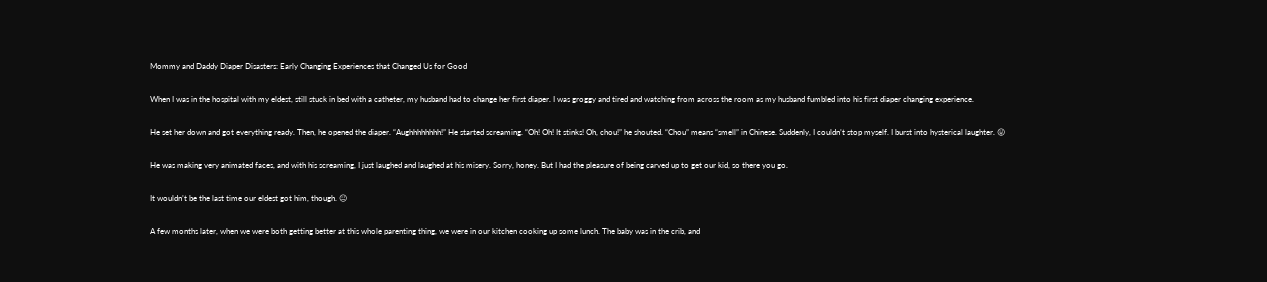Mommy and Daddy Diaper Disasters: Early Changing Experiences that Changed Us for Good

When I was in the hospital with my eldest, still stuck in bed with a catheter, my husband had to change her first diaper. I was groggy and tired and watching from across the room as my husband fumbled into his first diaper changing experience.

He set her down and got everything ready. Then, he opened the diaper. “Aughhhhhhhh!” He started screaming. “Oh! Oh! It stinks! Oh, chou!” he shouted. “Chou” means “smell” in Chinese. Suddenly, I couldn’t stop myself. I burst into hysterical laughter. 😛

He was making very animated faces, and with his screaming, I just laughed and laughed at his misery. Sorry, honey. But I had the pleasure of being carved up to get our kid, so there you go.

It wouldn’t be the last time our eldest got him, though. 😐

A few months later, when we were both getting better at this whole parenting thing, we were in our kitchen cooking up some lunch. The baby was in the crib, and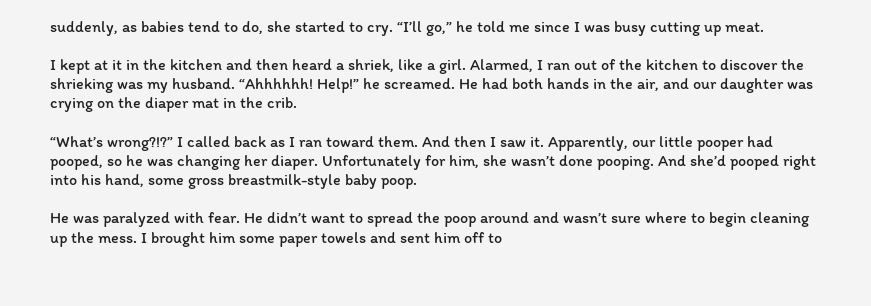suddenly, as babies tend to do, she started to cry. “I’ll go,” he told me since I was busy cutting up meat.

I kept at it in the kitchen and then heard a shriek, like a girl. Alarmed, I ran out of the kitchen to discover the shrieking was my husband. “Ahhhhhh! Help!” he screamed. He had both hands in the air, and our daughter was crying on the diaper mat in the crib.

“What’s wrong?!?” I called back as I ran toward them. And then I saw it. Apparently, our little pooper had pooped, so he was changing her diaper. Unfortunately for him, she wasn’t done pooping. And she’d pooped right into his hand, some gross breastmilk-style baby poop.

He was paralyzed with fear. He didn’t want to spread the poop around and wasn’t sure where to begin cleaning up the mess. I brought him some paper towels and sent him off to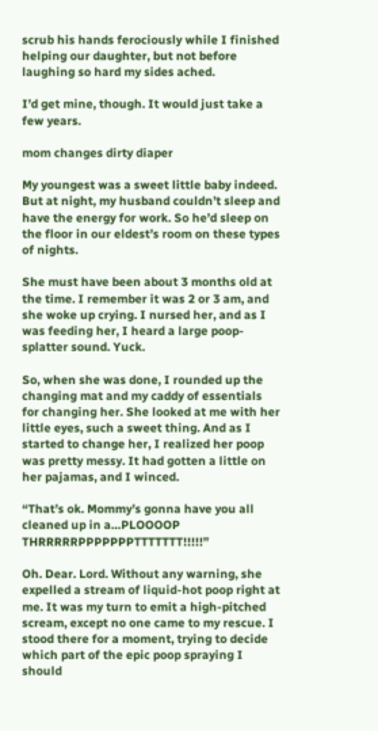scrub his hands ferociously while I finished helping our daughter, but not before laughing so hard my sides ached.

I’d get mine, though. It would just take a few years.

mom changes dirty diaper

My youngest was a sweet little baby indeed. But at night, my husband couldn’t sleep and have the energy for work. So he’d sleep on the floor in our eldest’s room on these types of nights.

She must have been about 3 months old at the time. I remember it was 2 or 3 am, and she woke up crying. I nursed her, and as I was feeding her, I heard a large poop-splatter sound. Yuck.

So, when she was done, I rounded up the changing mat and my caddy of essentials for changing her. She looked at me with her little eyes, such a sweet thing. And as I started to change her, I realized her poop was pretty messy. It had gotten a little on her pajamas, and I winced.

“That’s ok. Mommy’s gonna have you all cleaned up in a…PLOOOOP THRRRRRPPPPPPPTTTTTTT!!!!!”

Oh. Dear. Lord. Without any warning, she expelled a stream of liquid-hot poop right at me. It was my turn to emit a high-pitched scream, except no one came to my rescue. I stood there for a moment, trying to decide which part of the epic poop spraying I should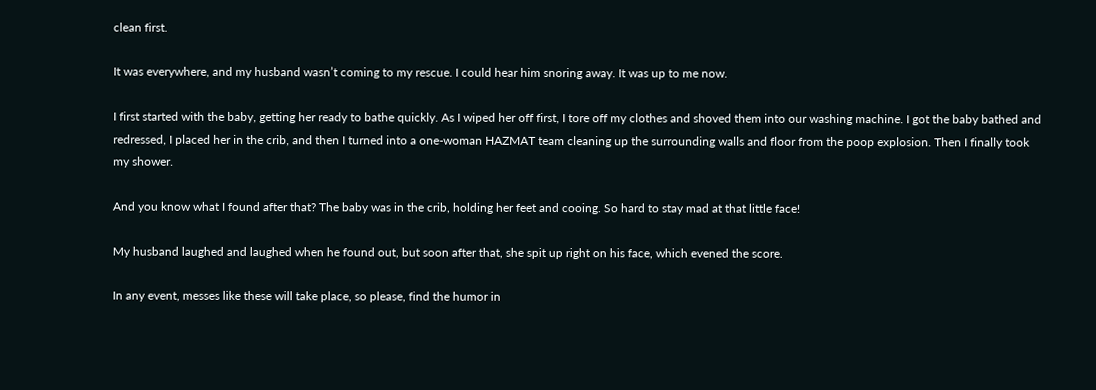clean first.

It was everywhere, and my husband wasn’t coming to my rescue. I could hear him snoring away. It was up to me now.

I first started with the baby, getting her ready to bathe quickly. As I wiped her off first, I tore off my clothes and shoved them into our washing machine. I got the baby bathed and redressed, I placed her in the crib, and then I turned into a one-woman HAZMAT team cleaning up the surrounding walls and floor from the poop explosion. Then I finally took my shower.

And you know what I found after that? The baby was in the crib, holding her feet and cooing. So hard to stay mad at that little face!

My husband laughed and laughed when he found out, but soon after that, she spit up right on his face, which evened the score.

In any event, messes like these will take place, so please, find the humor in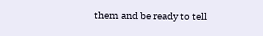them and be ready to tell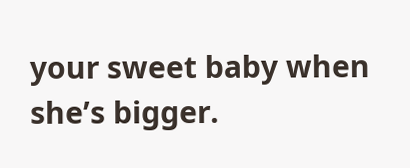your sweet baby when she’s bigger.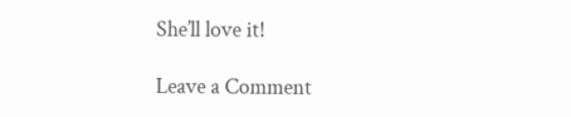She’ll love it!

Leave a Comment